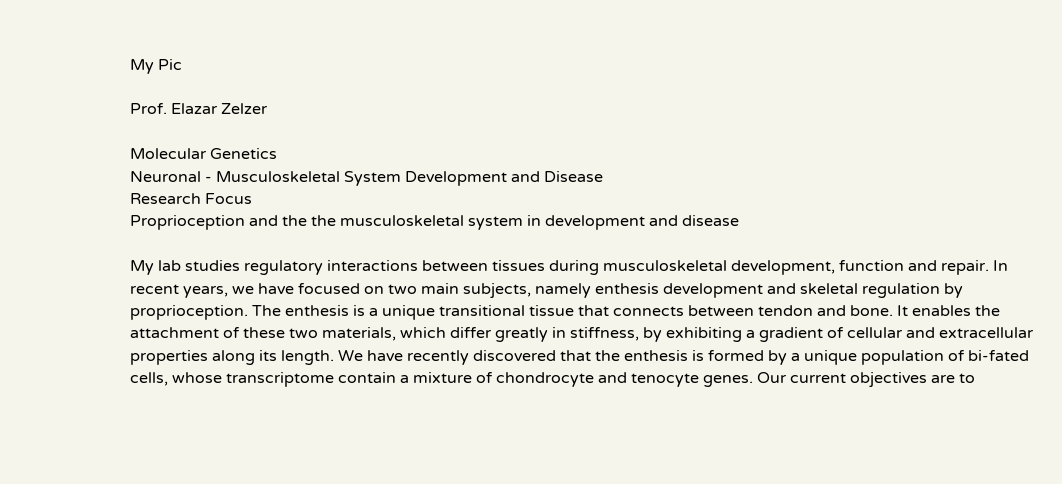My Pic

Prof. Elazar Zelzer

Molecular Genetics
Neuronal - Musculoskeletal System Development and Disease
Research Focus
Proprioception and the the musculoskeletal system in development and disease

My lab studies regulatory interactions between tissues during musculoskeletal development, function and repair. In recent years, we have focused on two main subjects, namely enthesis development and skeletal regulation by proprioception. The enthesis is a unique transitional tissue that connects between tendon and bone. It enables the attachment of these two materials, which differ greatly in stiffness, by exhibiting a gradient of cellular and extracellular properties along its length. We have recently discovered that the enthesis is formed by a unique population of bi-fated cells, whose transcriptome contain a mixture of chondrocyte and tenocyte genes. Our current objectives are to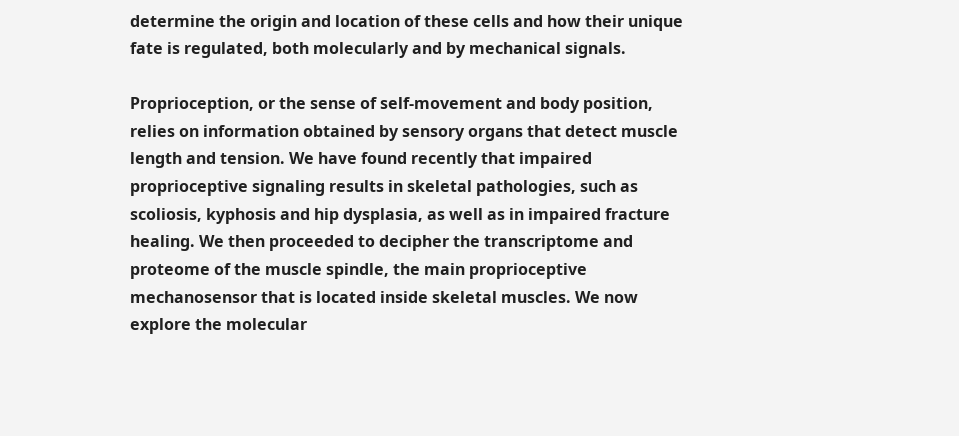determine the origin and location of these cells and how their unique fate is regulated, both molecularly and by mechanical signals.

Proprioception, or the sense of self-movement and body position, relies on information obtained by sensory organs that detect muscle length and tension. We have found recently that impaired proprioceptive signaling results in skeletal pathologies, such as scoliosis, kyphosis and hip dysplasia, as well as in impaired fracture healing. We then proceeded to decipher the transcriptome and proteome of the muscle spindle, the main proprioceptive mechanosensor that is located inside skeletal muscles. We now explore the molecular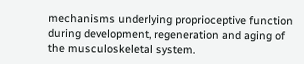mechanisms underlying proprioceptive function during development, regeneration and aging of the musculoskeletal system.